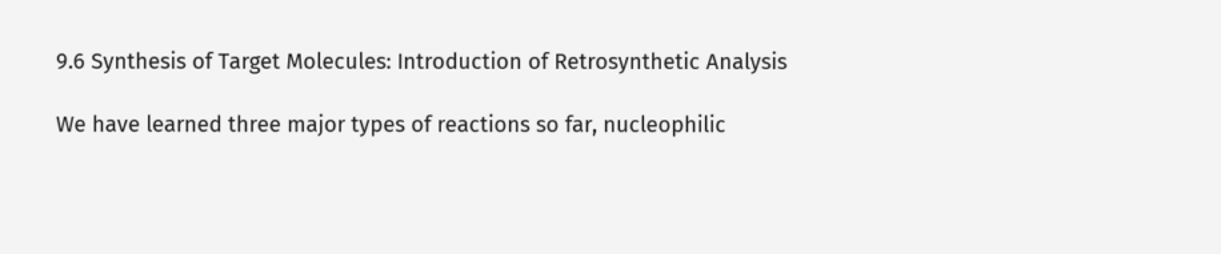9.6 Synthesis of Target Molecules: Introduction of Retrosynthetic Analysis

We have learned three major types of reactions so far, nucleophilic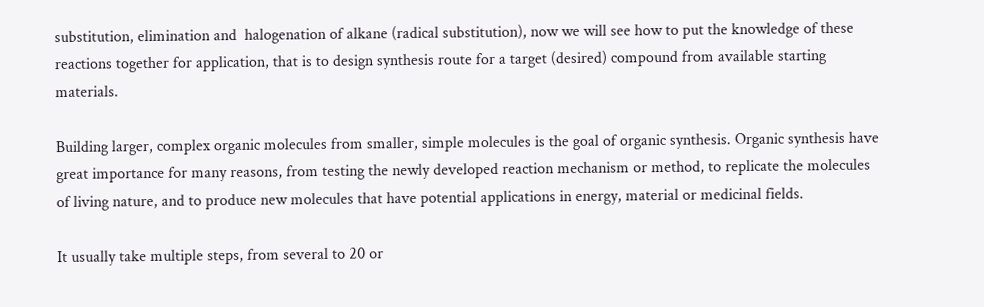substitution, elimination and  halogenation of alkane (radical substitution), now we will see how to put the knowledge of these reactions together for application, that is to design synthesis route for a target (desired) compound from available starting materials.

Building larger, complex organic molecules from smaller, simple molecules is the goal of organic synthesis. Organic synthesis have great importance for many reasons, from testing the newly developed reaction mechanism or method, to replicate the molecules of living nature, and to produce new molecules that have potential applications in energy, material or medicinal fields.

It usually take multiple steps, from several to 20 or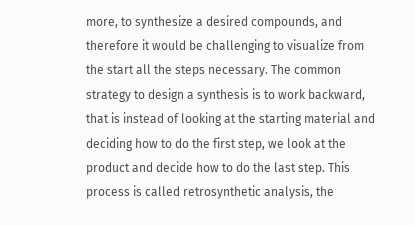more, to synthesize a desired compounds, and therefore it would be challenging to visualize from the start all the steps necessary. The common strategy to design a synthesis is to work backward, that is instead of looking at the starting material and deciding how to do the first step, we look at the product and decide how to do the last step. This process is called retrosynthetic analysis, the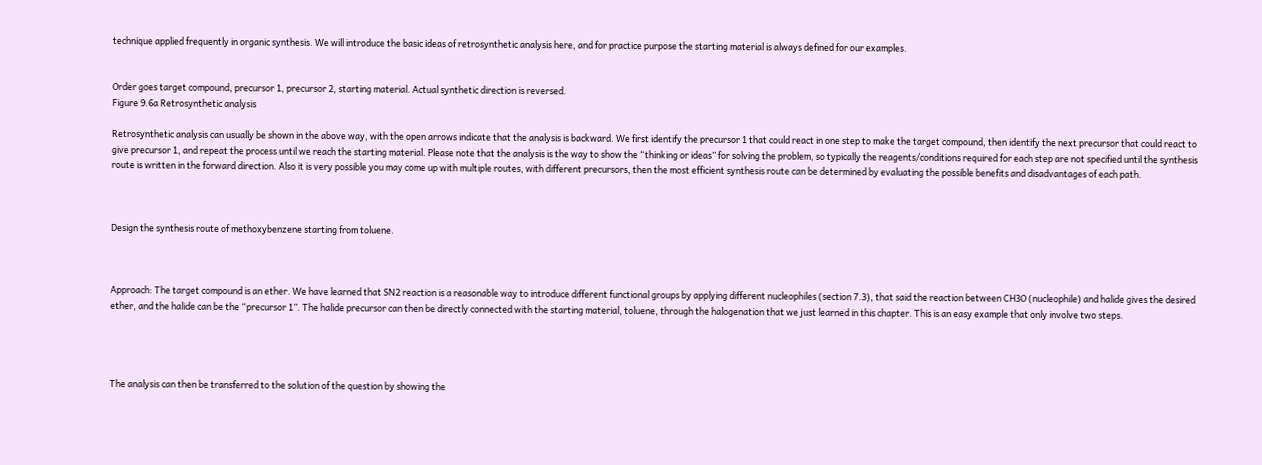technique applied frequently in organic synthesis. We will introduce the basic ideas of retrosynthetic analysis here, and for practice purpose the starting material is always defined for our examples.


Order goes target compound, precursor 1, precursor 2, starting material. Actual synthetic direction is reversed.
Figure 9.6a Retrosynthetic analysis

Retrosynthetic analysis can usually be shown in the above way, with the open arrows indicate that the analysis is backward. We first identify the precursor 1 that could react in one step to make the target compound, then identify the next precursor that could react to give precursor 1, and repeat the process until we reach the starting material. Please note that the analysis is the way to show the “thinking or ideas” for solving the problem, so typically the reagents/conditions required for each step are not specified until the synthesis route is written in the forward direction. Also it is very possible you may come up with multiple routes, with different precursors, then the most efficient synthesis route can be determined by evaluating the possible benefits and disadvantages of each path.



Design the synthesis route of methoxybenzene starting from toluene.



Approach: The target compound is an ether. We have learned that SN2 reaction is a reasonable way to introduce different functional groups by applying different nucleophiles (section 7.3), that said the reaction between CH3O (nucleophile) and halide gives the desired ether, and the halide can be the “precursor 1”. The halide precursor can then be directly connected with the starting material, toluene, through the halogenation that we just learned in this chapter. This is an easy example that only involve two steps.




The analysis can then be transferred to the solution of the question by showing the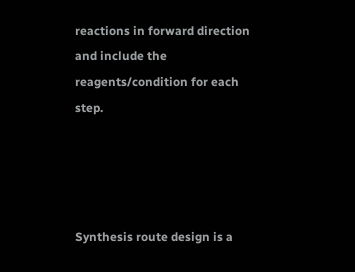reactions in forward direction and include the reagents/condition for each step.




Synthesis route design is a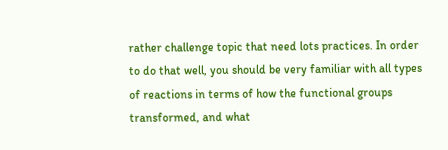rather challenge topic that need lots practices. In order to do that well, you should be very familiar with all types of reactions in terms of how the functional groups transformed, and what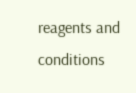reagents and conditions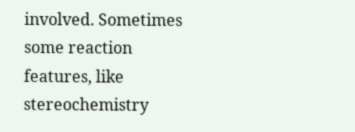involved. Sometimes some reaction features, like stereochemistry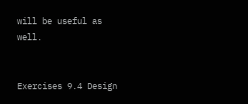will be useful as well.


Exercises 9.4 Design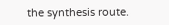the synthesis route.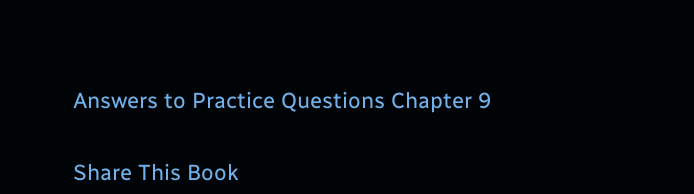Answers to Practice Questions Chapter 9


Share This Book